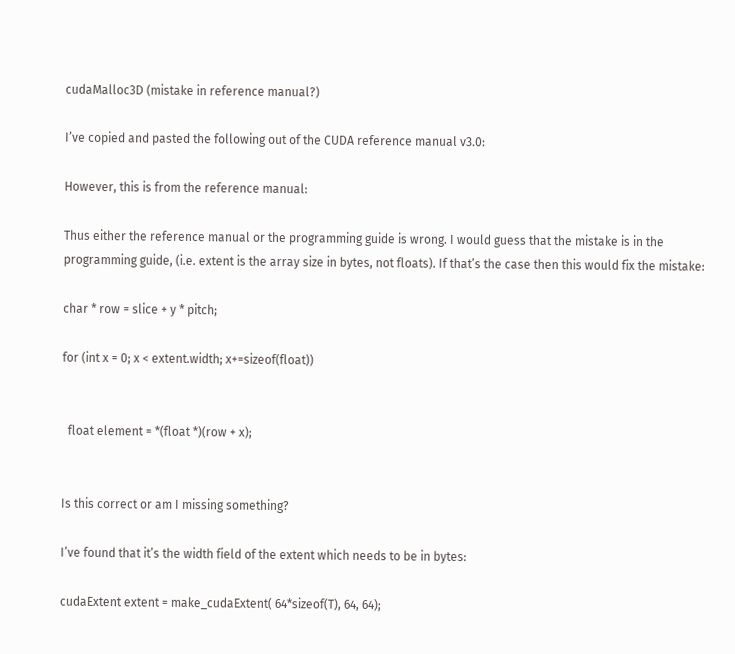cudaMalloc3D (mistake in reference manual?)

I’ve copied and pasted the following out of the CUDA reference manual v3.0:

However, this is from the reference manual:

Thus either the reference manual or the programming guide is wrong. I would guess that the mistake is in the programming guide, (i.e. extent is the array size in bytes, not floats). If that’s the case then this would fix the mistake:

char * row = slice + y * pitch;

for (int x = 0; x < extent.width; x+=sizeof(float))


  float element = *(float *)(row + x);


Is this correct or am I missing something?

I’ve found that it’s the width field of the extent which needs to be in bytes:

cudaExtent extent = make_cudaExtent( 64*sizeof(T), 64, 64);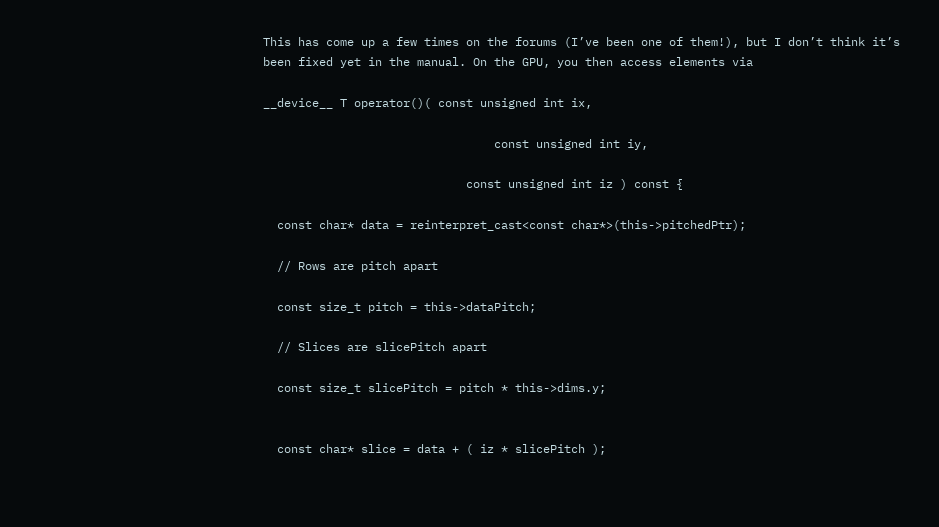This has come up a few times on the forums (I’ve been one of them!), but I don’t think it’s been fixed yet in the manual. On the GPU, you then access elements via

__device__ T operator()( const unsigned int ix,

                                 const unsigned int iy,

                             const unsigned int iz ) const {

  const char* data = reinterpret_cast<const char*>(this->pitchedPtr);

  // Rows are pitch apart

  const size_t pitch = this->dataPitch;

  // Slices are slicePitch apart

  const size_t slicePitch = pitch * this->dims.y;


  const char* slice = data + ( iz * slicePitch );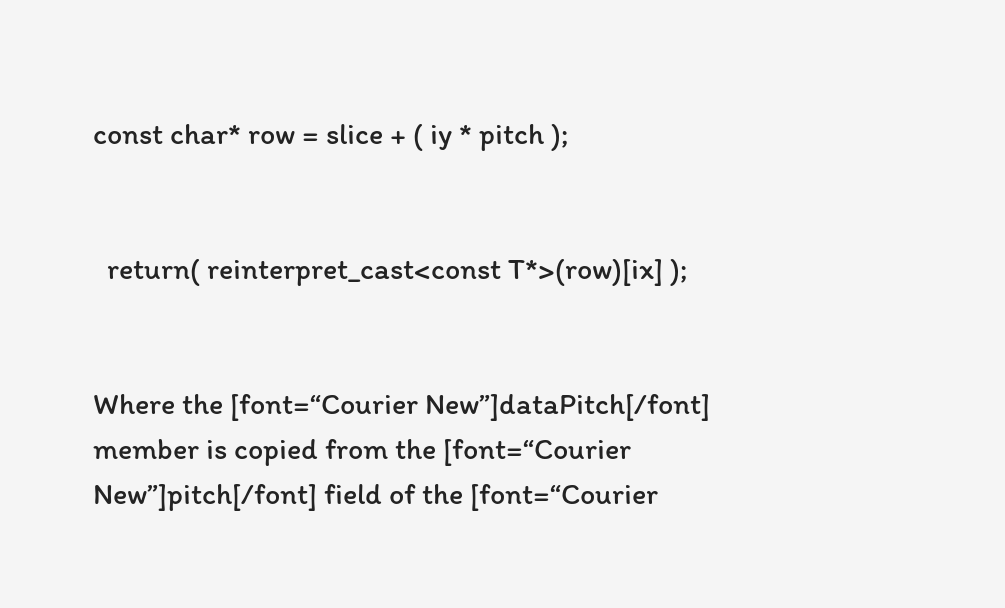const char* row = slice + ( iy * pitch );


  return( reinterpret_cast<const T*>(row)[ix] );


Where the [font=“Courier New”]dataPitch[/font] member is copied from the [font=“Courier New”]pitch[/font] field of the [font=“Courier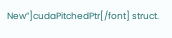New”]cudaPitchedPtr[/font] struct.